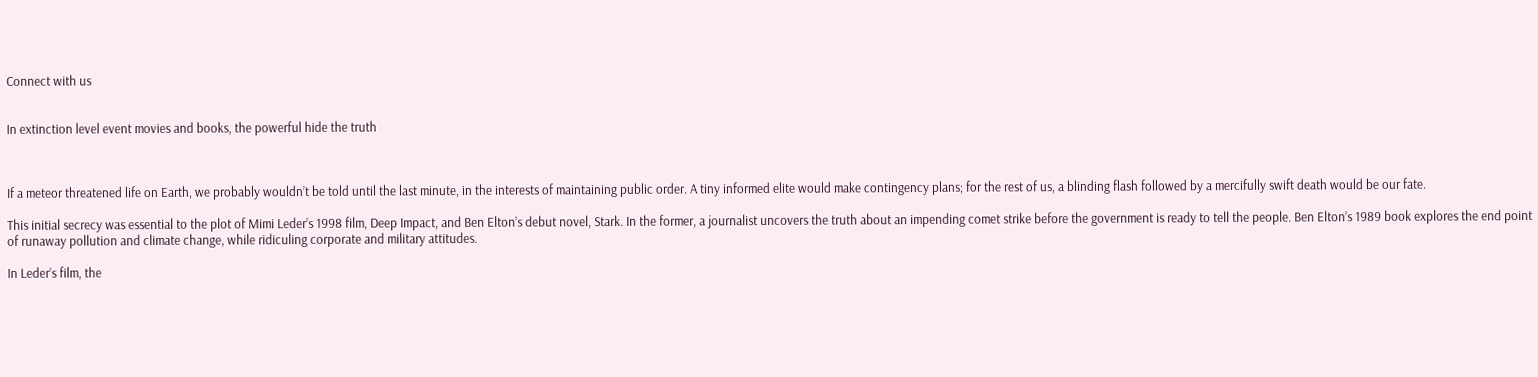Connect with us


In extinction level event movies and books, the powerful hide the truth



If a meteor threatened life on Earth, we probably wouldn’t be told until the last minute, in the interests of maintaining public order. A tiny informed elite would make contingency plans; for the rest of us, a blinding flash followed by a mercifully swift death would be our fate.

This initial secrecy was essential to the plot of Mimi Leder’s 1998 film, Deep Impact, and Ben Elton’s debut novel, Stark. In the former, a journalist uncovers the truth about an impending comet strike before the government is ready to tell the people. Ben Elton’s 1989 book explores the end point of runaway pollution and climate change, while ridiculing corporate and military attitudes.

In Leder’s film, the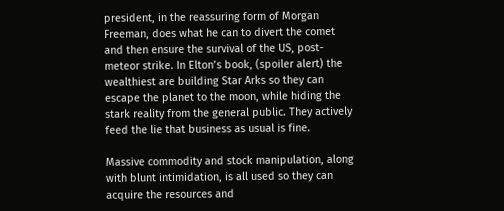president, in the reassuring form of Morgan Freeman, does what he can to divert the comet and then ensure the survival of the US, post-meteor strike. In Elton’s book, (spoiler alert) the wealthiest are building Star Arks so they can escape the planet to the moon, while hiding the stark reality from the general public. They actively feed the lie that business as usual is fine.

Massive commodity and stock manipulation, along with blunt intimidation, is all used so they can acquire the resources and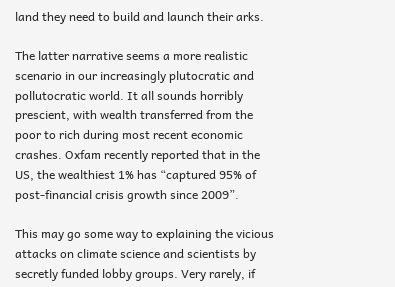land they need to build and launch their arks.

The latter narrative seems a more realistic scenario in our increasingly plutocratic and pollutocratic world. It all sounds horribly prescient, with wealth transferred from the poor to rich during most recent economic crashes. Oxfam recently reported that in the US, the wealthiest 1% has “captured 95% of post-financial crisis growth since 2009”.

This may go some way to explaining the vicious attacks on climate science and scientists by secretly funded lobby groups. Very rarely, if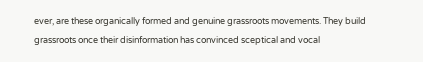ever, are these organically formed and genuine grassroots movements. They build grassroots once their disinformation has convinced sceptical and vocal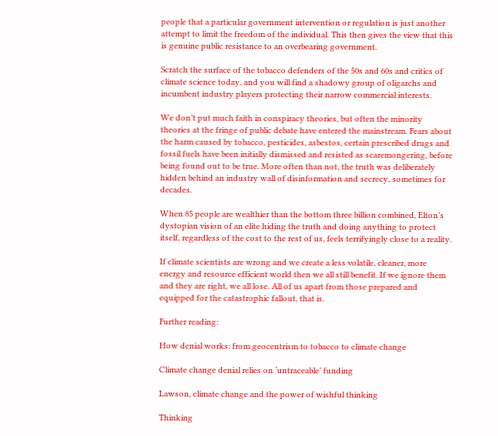people that a particular government intervention or regulation is just another attempt to limit the freedom of the individual. This then gives the view that this is genuine public resistance to an overbearing government.

Scratch the surface of the tobacco defenders of the 50s and 60s and critics of climate science today, and you will find a shadowy group of oligarchs and incumbent industry players protecting their narrow commercial interests.

We don’t put much faith in conspiracy theories, but often the minority theories at the fringe of public debate have entered the mainstream. Fears about the harm caused by tobacco, pesticides, asbestos, certain prescribed drugs and fossil fuels have been initially dismissed and resisted as scaremongering, before being found out to be true. More often than not, the truth was deliberately hidden behind an industry wall of disinformation and secrecy, sometimes for decades.

When 85 people are wealthier than the bottom three billion combined, Elton’s dystopian vision of an elite hiding the truth and doing anything to protect itself, regardless of the cost to the rest of us, feels terrifyingly close to a reality.

If climate scientists are wrong and we create a less volatile, cleaner, more energy and resource efficient world then we all still benefit. If we ignore them and they are right, we all lose. All of us apart from those prepared and equipped for the catastrophic fallout, that is.

Further reading:

How denial works: from geocentrism to tobacco to climate change

Climate change denial relies on ‘untraceable’ funding

Lawson, climate change and the power of wishful thinking

Thinking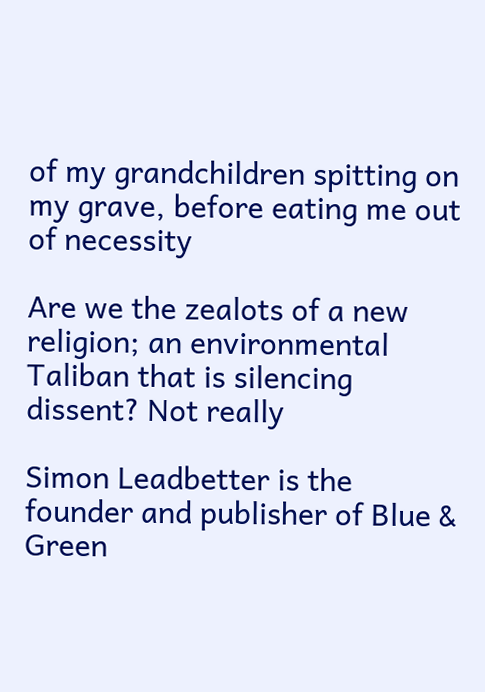of my grandchildren spitting on my grave, before eating me out of necessity

Are we the zealots of a new religion; an environmental Taliban that is silencing dissent? Not really

Simon Leadbetter is the founder and publisher of Blue & Green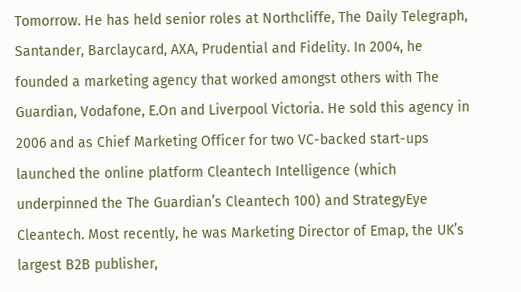Tomorrow. He has held senior roles at Northcliffe, The Daily Telegraph, Santander, Barclaycard, AXA, Prudential and Fidelity. In 2004, he founded a marketing agency that worked amongst others with The Guardian, Vodafone, E.On and Liverpool Victoria. He sold this agency in 2006 and as Chief Marketing Officer for two VC-backed start-ups launched the online platform Cleantech Intelligence (which underpinned the The Guardian’s Cleantech 100) and StrategyEye Cleantech. Most recently, he was Marketing Director of Emap, the UK’s largest B2B publisher,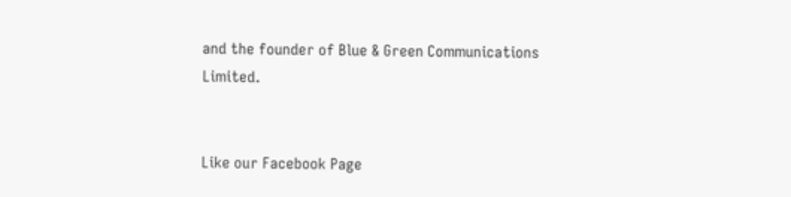and the founder of Blue & Green Communications Limited.


Like our Facebook Page